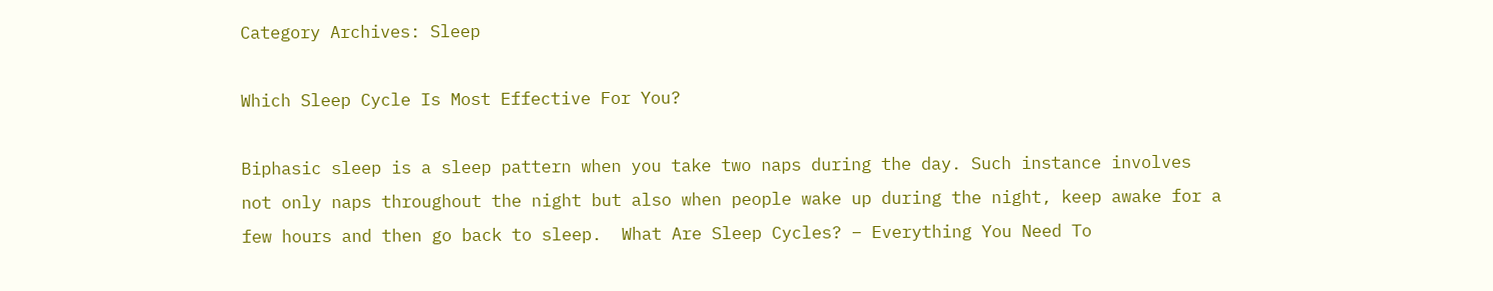Category Archives: Sleep

Which Sleep Cycle Is Most Effective For You?

Biphasic sleep is a sleep pattern when you take two naps during the day. Such instance involves not only naps throughout the night but also when people wake up during the night, keep awake for a few hours and then go back to sleep.  What Are Sleep Cycles? – Everything You Need To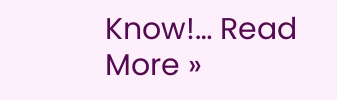Know!… Read More »